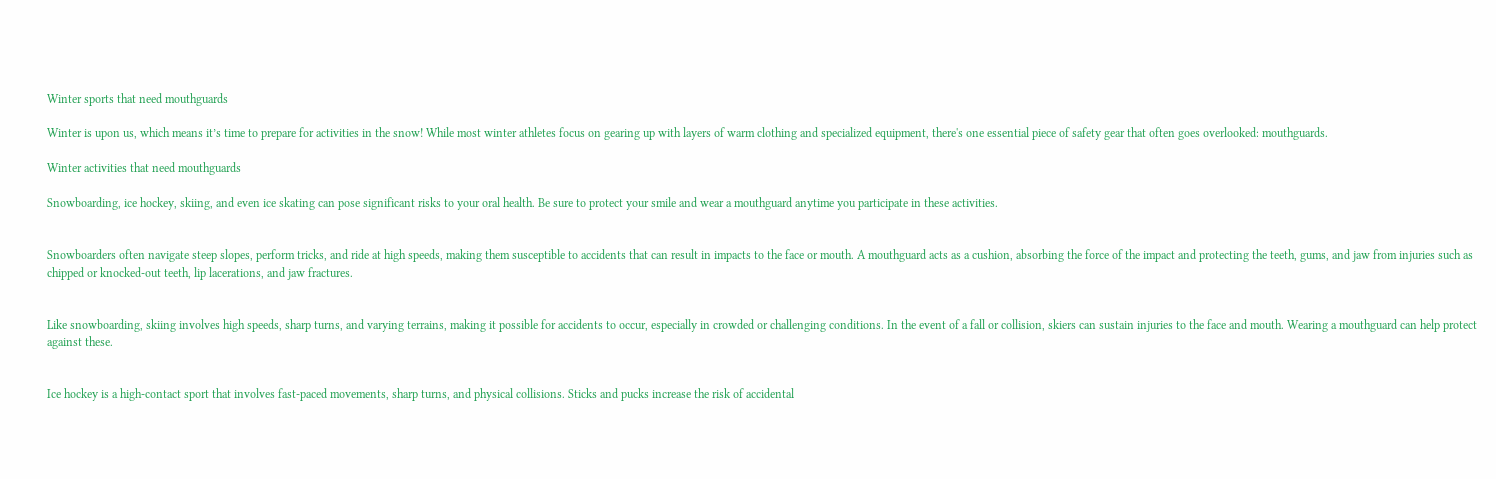Winter sports that need mouthguards

Winter is upon us, which means it’s time to prepare for activities in the snow! While most winter athletes focus on gearing up with layers of warm clothing and specialized equipment, there's one essential piece of safety gear that often goes overlooked: mouthguards.

Winter activities that need mouthguards

Snowboarding, ice hockey, skiing, and even ice skating can pose significant risks to your oral health. Be sure to protect your smile and wear a mouthguard anytime you participate in these activities.


Snowboarders often navigate steep slopes, perform tricks, and ride at high speeds, making them susceptible to accidents that can result in impacts to the face or mouth. A mouthguard acts as a cushion, absorbing the force of the impact and protecting the teeth, gums, and jaw from injuries such as chipped or knocked-out teeth, lip lacerations, and jaw fractures.


Like snowboarding, skiing involves high speeds, sharp turns, and varying terrains, making it possible for accidents to occur, especially in crowded or challenging conditions. In the event of a fall or collision, skiers can sustain injuries to the face and mouth. Wearing a mouthguard can help protect against these.


Ice hockey is a high-contact sport that involves fast-paced movements, sharp turns, and physical collisions. Sticks and pucks increase the risk of accidental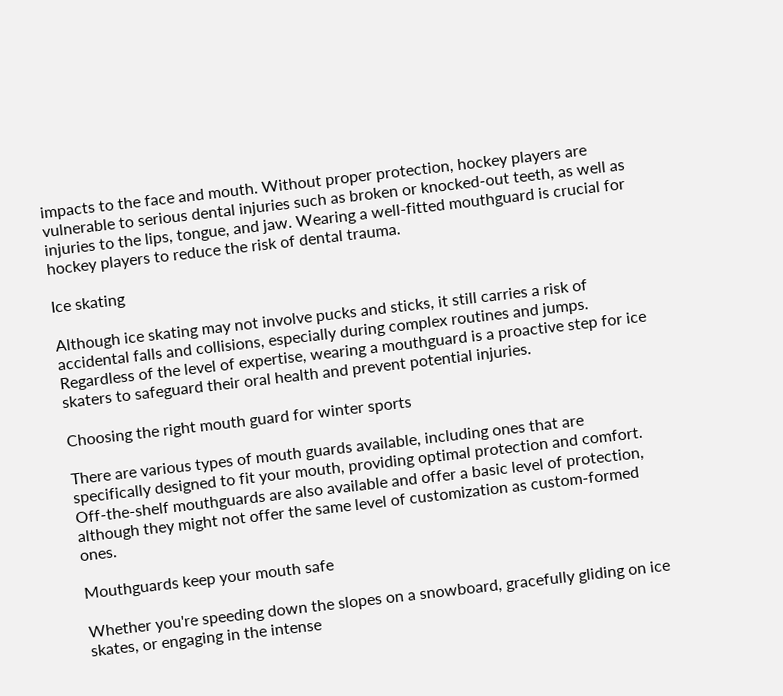impacts to the face and mouth. Without proper protection, hockey players are vulnerable to serious dental injuries such as broken or knocked-out teeth, as well as injuries to the lips, tongue, and jaw. Wearing a well-fitted mouthguard is crucial for hockey players to reduce the risk of dental trauma.

Ice skating

Although ice skating may not involve pucks and sticks, it still carries a risk of accidental falls and collisions, especially during complex routines and jumps. Regardless of the level of expertise, wearing a mouthguard is a proactive step for ice skaters to safeguard their oral health and prevent potential injuries.

Choosing the right mouth guard for winter sports

There are various types of mouth guards available, including ones that are specifically designed to fit your mouth, providing optimal protection and comfort. Off-the-shelf mouthguards are also available and offer a basic level of protection, although they might not offer the same level of customization as custom-formed ones.

Mouthguards keep your mouth safe

Whether you're speeding down the slopes on a snowboard, gracefully gliding on ice skates, or engaging in the intense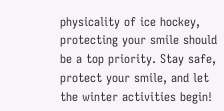physicality of ice hockey, protecting your smile should be a top priority. Stay safe, protect your smile, and let the winter activities begin!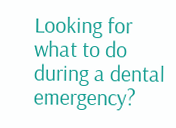Looking for what to do during a dental emergency?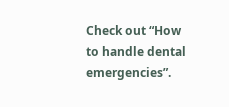Check out “How to handle dental emergencies”.